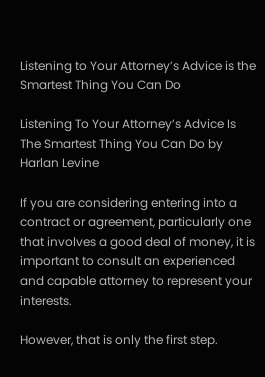Listening to Your Attorney’s Advice is the Smartest Thing You Can Do

Listening To Your Attorney’s Advice Is The Smartest Thing You Can Do by Harlan Levine

If you are considering entering into a contract or agreement, particularly one that involves a good deal of money, it is important to consult an experienced and capable attorney to represent your interests.

However, that is only the first step.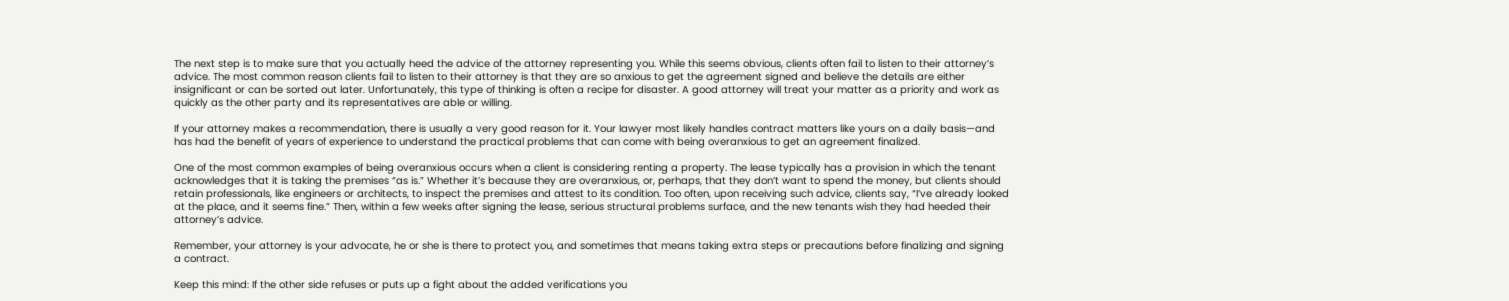The next step is to make sure that you actually heed the advice of the attorney representing you. While this seems obvious, clients often fail to listen to their attorney’s advice. The most common reason clients fail to listen to their attorney is that they are so anxious to get the agreement signed and believe the details are either insignificant or can be sorted out later. Unfortunately, this type of thinking is often a recipe for disaster. A good attorney will treat your matter as a priority and work as quickly as the other party and its representatives are able or willing.

If your attorney makes a recommendation, there is usually a very good reason for it. Your lawyer most likely handles contract matters like yours on a daily basis—and has had the benefit of years of experience to understand the practical problems that can come with being overanxious to get an agreement finalized.

One of the most common examples of being overanxious occurs when a client is considering renting a property. The lease typically has a provision in which the tenant acknowledges that it is taking the premises “as is.” Whether it’s because they are overanxious, or, perhaps, that they don’t want to spend the money, but clients should retain professionals, like engineers or architects, to inspect the premises and attest to its condition. Too often, upon receiving such advice, clients say, “I’ve already looked at the place, and it seems fine.” Then, within a few weeks after signing the lease, serious structural problems surface, and the new tenants wish they had heeded their attorney’s advice.

Remember, your attorney is your advocate, he or she is there to protect you, and sometimes that means taking extra steps or precautions before finalizing and signing a contract.

Keep this mind: If the other side refuses or puts up a fight about the added verifications you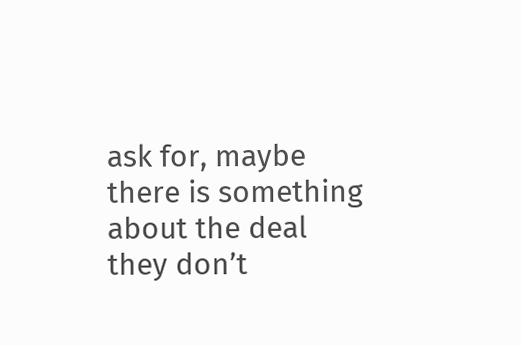ask for, maybe there is something about the deal they don’t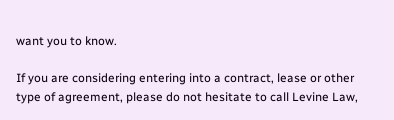want you to know.

If you are considering entering into a contract, lease or other type of agreement, please do not hesitate to call Levine Law,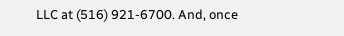LLC at (516) 921-6700. And, once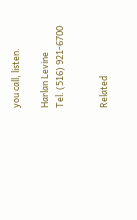you call, listen.

Harlan Levine
Tel. (516) 921-6700


Related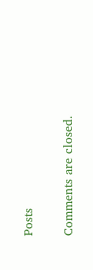Posts

Comments are closed.